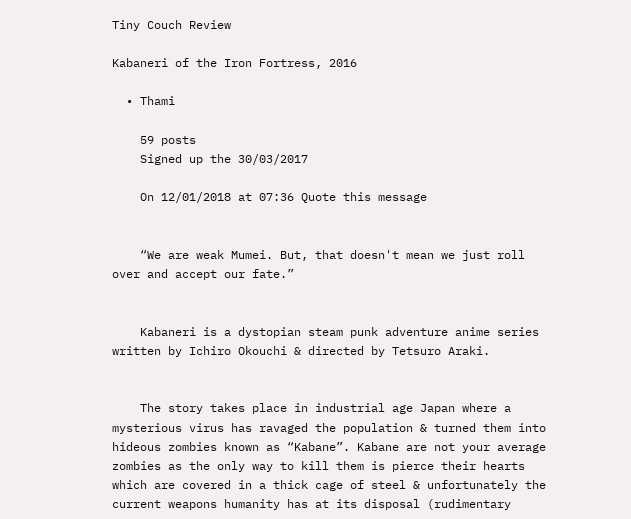Tiny Couch Review

Kabaneri of the Iron Fortress, 2016

  • Thami

    59 posts
    Signed up the 30/03/2017

    On 12/01/2018 at 07:36 Quote this message


    “We are weak Mumei. But, that doesn't mean we just roll over and accept our fate.”


    Kabaneri is a dystopian steam punk adventure anime series written by Ichiro Okouchi & directed by Tetsuro Araki.


    The story takes place in industrial age Japan where a mysterious virus has ravaged the population & turned them into hideous zombies known as “Kabane”. Kabane are not your average zombies as the only way to kill them is pierce their hearts which are covered in a thick cage of steel & unfortunately the current weapons humanity has at its disposal (rudimentary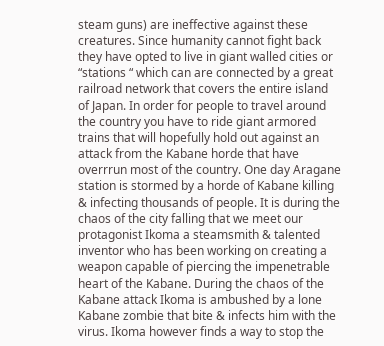steam guns) are ineffective against these creatures. Since humanity cannot fight back they have opted to live in giant walled cities or “stations “ which can are connected by a great railroad network that covers the entire island of Japan. In order for people to travel around the country you have to ride giant armored trains that will hopefully hold out against an attack from the Kabane horde that have overrrun most of the country. One day Aragane station is stormed by a horde of Kabane killing & infecting thousands of people. It is during the chaos of the city falling that we meet our protagonist Ikoma a steamsmith & talented inventor who has been working on creating a weapon capable of piercing the impenetrable heart of the Kabane. During the chaos of the Kabane attack Ikoma is ambushed by a lone Kabane zombie that bite & infects him with the virus. Ikoma however finds a way to stop the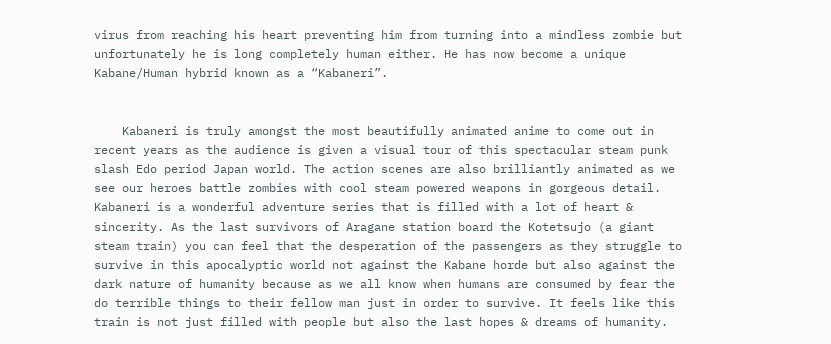virus from reaching his heart preventing him from turning into a mindless zombie but unfortunately he is long completely human either. He has now become a unique Kabane/Human hybrid known as a “Kabaneri”.


    Kabaneri is truly amongst the most beautifully animated anime to come out in recent years as the audience is given a visual tour of this spectacular steam punk slash Edo period Japan world. The action scenes are also brilliantly animated as we see our heroes battle zombies with cool steam powered weapons in gorgeous detail. Kabaneri is a wonderful adventure series that is filled with a lot of heart & sincerity. As the last survivors of Aragane station board the Kotetsujo (a giant steam train) you can feel that the desperation of the passengers as they struggle to survive in this apocalyptic world not against the Kabane horde but also against the dark nature of humanity because as we all know when humans are consumed by fear the do terrible things to their fellow man just in order to survive. It feels like this train is not just filled with people but also the last hopes & dreams of humanity.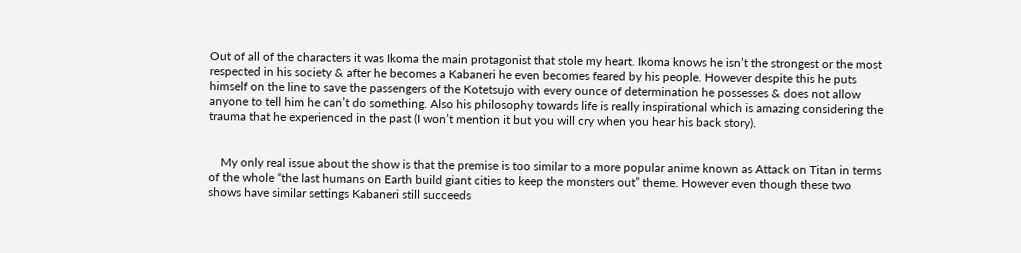Out of all of the characters it was Ikoma the main protagonist that stole my heart. Ikoma knows he isn’t the strongest or the most respected in his society & after he becomes a Kabaneri he even becomes feared by his people. However despite this he puts himself on the line to save the passengers of the Kotetsujo with every ounce of determination he possesses & does not allow anyone to tell him he can’t do something. Also his philosophy towards life is really inspirational which is amazing considering the trauma that he experienced in the past (I won’t mention it but you will cry when you hear his back story).


    My only real issue about the show is that the premise is too similar to a more popular anime known as Attack on Titan in terms of the whole “the last humans on Earth build giant cities to keep the monsters out” theme. However even though these two shows have similar settings Kabaneri still succeeds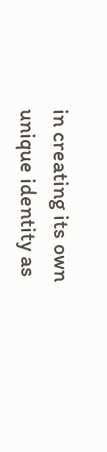in creating its own unique identity as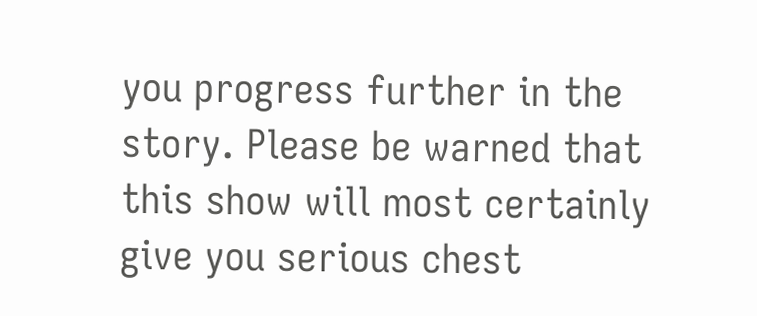you progress further in the story. Please be warned that this show will most certainly give you serious chest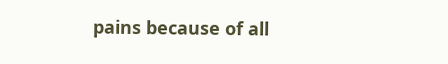pains because of all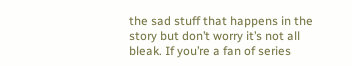the sad stuff that happens in the story but don’t worry it’s not all bleak. If you’re a fan of series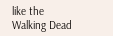like the Walking Dead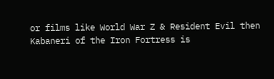or films like World War Z & Resident Evil then Kabaneri of the Iron Fortress is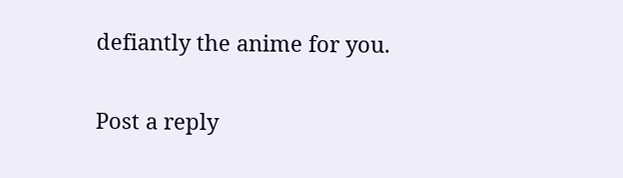defiantly the anime for you.


Post a reply